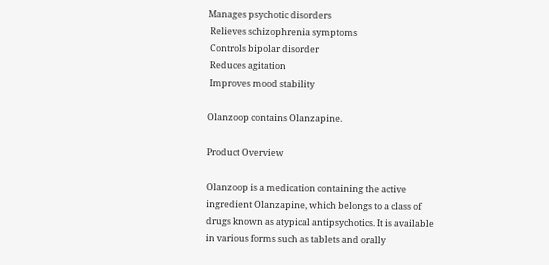Manages psychotic disorders
 Relieves schizophrenia symptoms
 Controls bipolar disorder
 Reduces agitation
 Improves mood stability

Olanzoop contains Olanzapine.

Product Overview

Olanzoop is a medication containing the active ingredient Olanzapine, which belongs to a class of drugs known as atypical antipsychotics. It is available in various forms such as tablets and orally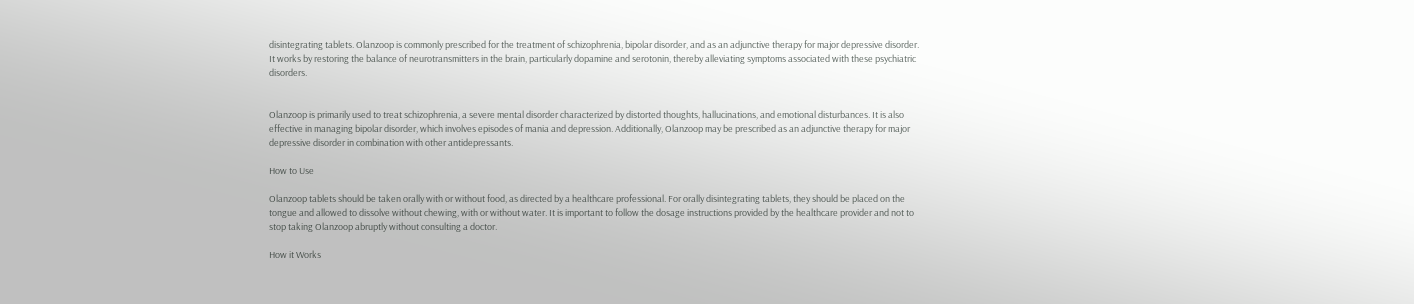disintegrating tablets. Olanzoop is commonly prescribed for the treatment of schizophrenia, bipolar disorder, and as an adjunctive therapy for major depressive disorder. It works by restoring the balance of neurotransmitters in the brain, particularly dopamine and serotonin, thereby alleviating symptoms associated with these psychiatric disorders.


Olanzoop is primarily used to treat schizophrenia, a severe mental disorder characterized by distorted thoughts, hallucinations, and emotional disturbances. It is also effective in managing bipolar disorder, which involves episodes of mania and depression. Additionally, Olanzoop may be prescribed as an adjunctive therapy for major depressive disorder in combination with other antidepressants.

How to Use

Olanzoop tablets should be taken orally with or without food, as directed by a healthcare professional. For orally disintegrating tablets, they should be placed on the tongue and allowed to dissolve without chewing, with or without water. It is important to follow the dosage instructions provided by the healthcare provider and not to stop taking Olanzoop abruptly without consulting a doctor.

How it Works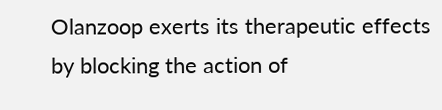Olanzoop exerts its therapeutic effects by blocking the action of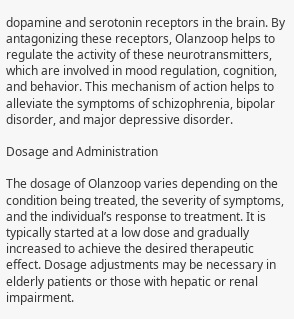dopamine and serotonin receptors in the brain. By antagonizing these receptors, Olanzoop helps to regulate the activity of these neurotransmitters, which are involved in mood regulation, cognition, and behavior. This mechanism of action helps to alleviate the symptoms of schizophrenia, bipolar disorder, and major depressive disorder.

Dosage and Administration

The dosage of Olanzoop varies depending on the condition being treated, the severity of symptoms, and the individual’s response to treatment. It is typically started at a low dose and gradually increased to achieve the desired therapeutic effect. Dosage adjustments may be necessary in elderly patients or those with hepatic or renal impairment.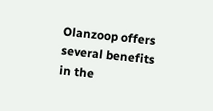Olanzoop offers several benefits in the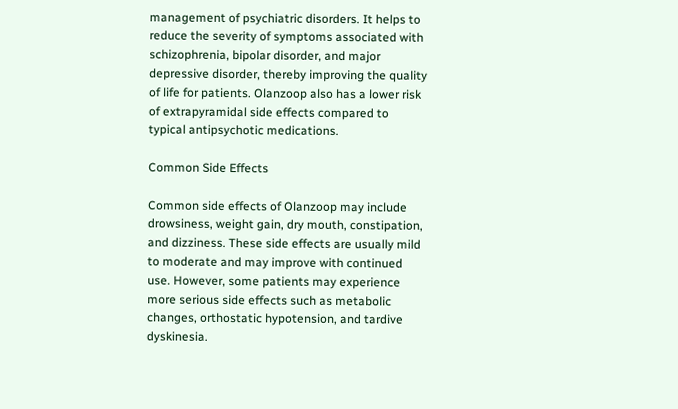management of psychiatric disorders. It helps to reduce the severity of symptoms associated with schizophrenia, bipolar disorder, and major depressive disorder, thereby improving the quality of life for patients. Olanzoop also has a lower risk of extrapyramidal side effects compared to typical antipsychotic medications.

Common Side Effects

Common side effects of Olanzoop may include drowsiness, weight gain, dry mouth, constipation, and dizziness. These side effects are usually mild to moderate and may improve with continued use. However, some patients may experience more serious side effects such as metabolic changes, orthostatic hypotension, and tardive dyskinesia.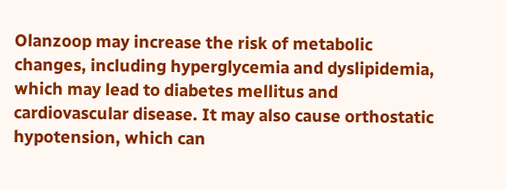Olanzoop may increase the risk of metabolic changes, including hyperglycemia and dyslipidemia, which may lead to diabetes mellitus and cardiovascular disease. It may also cause orthostatic hypotension, which can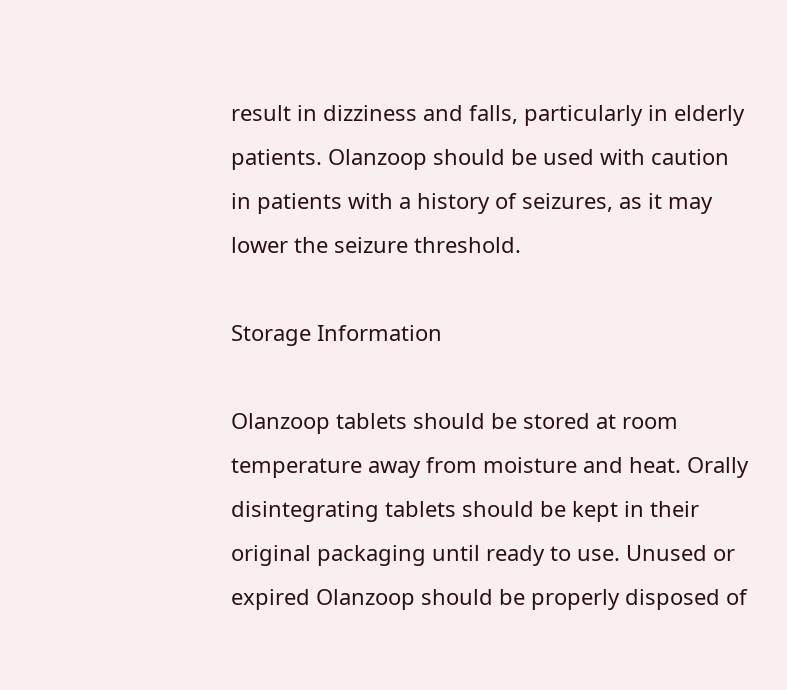result in dizziness and falls, particularly in elderly patients. Olanzoop should be used with caution in patients with a history of seizures, as it may lower the seizure threshold.

Storage Information

Olanzoop tablets should be stored at room temperature away from moisture and heat. Orally disintegrating tablets should be kept in their original packaging until ready to use. Unused or expired Olanzoop should be properly disposed of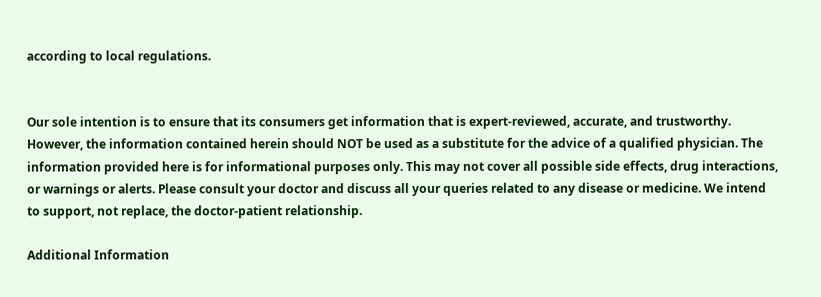according to local regulations.


Our sole intention is to ensure that its consumers get information that is expert-reviewed, accurate, and trustworthy. However, the information contained herein should NOT be used as a substitute for the advice of a qualified physician. The information provided here is for informational purposes only. This may not cover all possible side effects, drug interactions, or warnings or alerts. Please consult your doctor and discuss all your queries related to any disease or medicine. We intend to support, not replace, the doctor-patient relationship.

Additional Information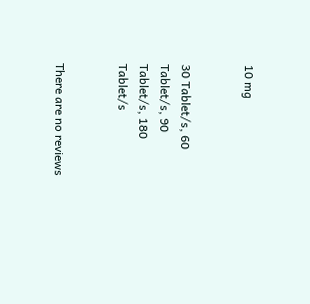10 mg


30 Tablet/s, 60 Tablet/s, 90 Tablet/s, 180 Tablet/s


There are no reviews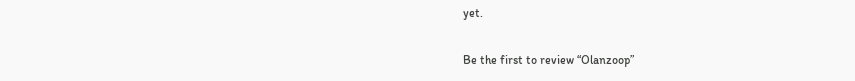yet.

Be the first to review “Olanzoop”